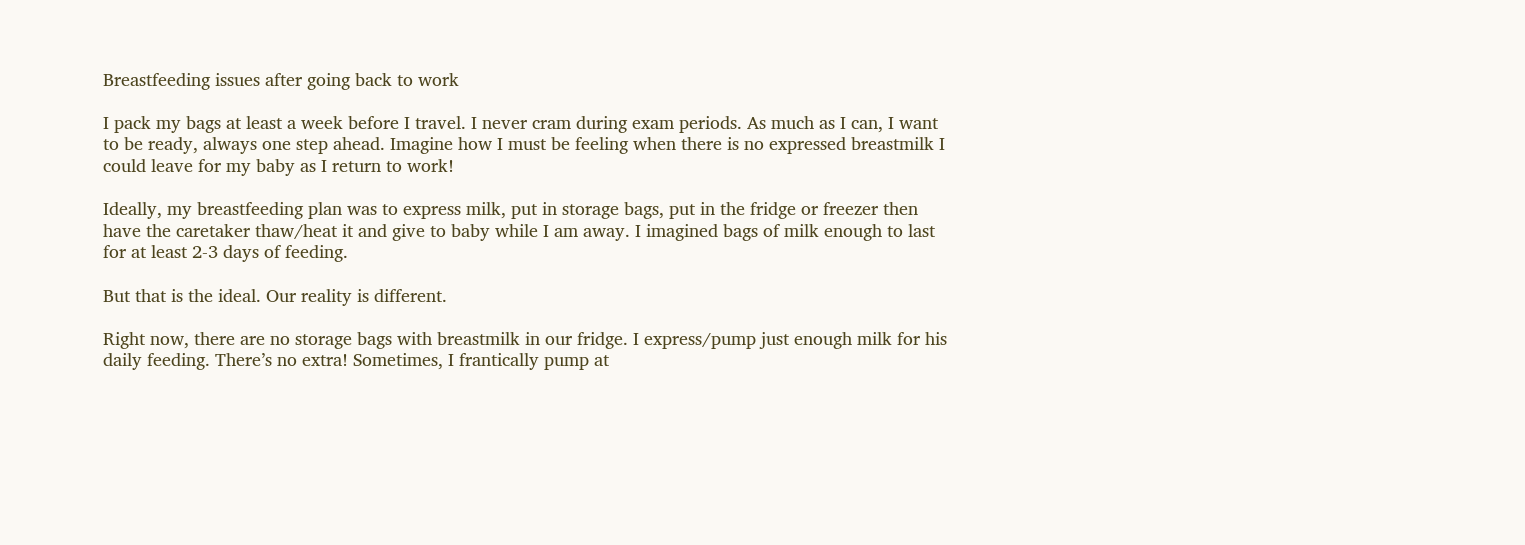Breastfeeding issues after going back to work

I pack my bags at least a week before I travel. I never cram during exam periods. As much as I can, I want to be ready, always one step ahead. Imagine how I must be feeling when there is no expressed breastmilk I could leave for my baby as I return to work!

Ideally, my breastfeeding plan was to express milk, put in storage bags, put in the fridge or freezer then have the caretaker thaw/heat it and give to baby while I am away. I imagined bags of milk enough to last for at least 2-3 days of feeding.

But that is the ideal. Our reality is different.

Right now, there are no storage bags with breastmilk in our fridge. I express/pump just enough milk for his daily feeding. There’s no extra! Sometimes, I frantically pump at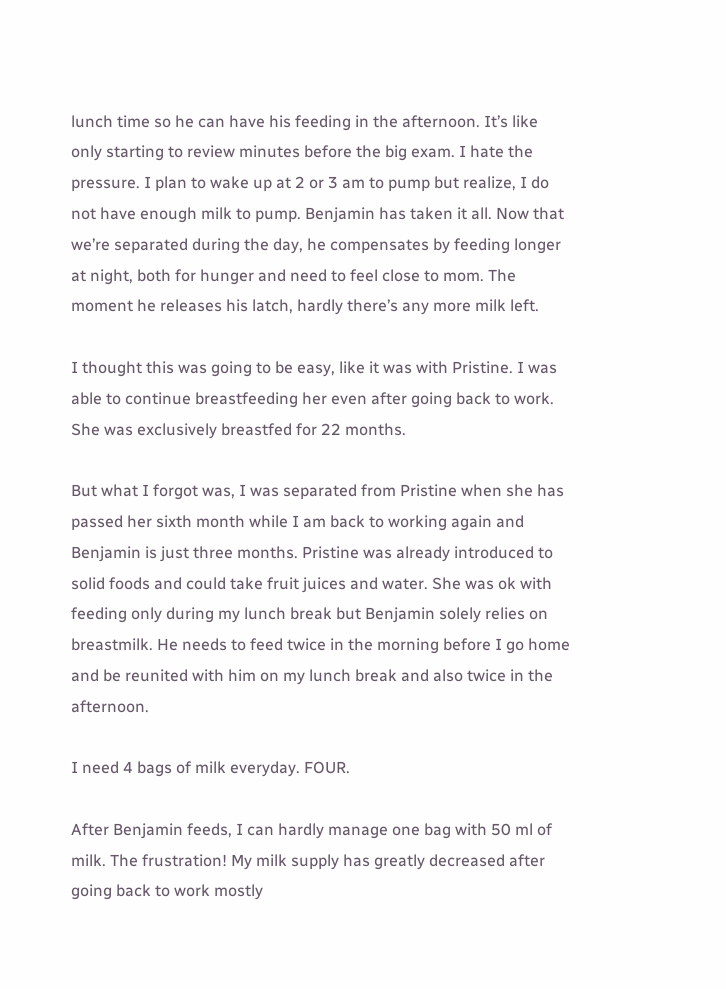lunch time so he can have his feeding in the afternoon. It’s like only starting to review minutes before the big exam. I hate the pressure. I plan to wake up at 2 or 3 am to pump but realize, I do not have enough milk to pump. Benjamin has taken it all. Now that we’re separated during the day, he compensates by feeding longer at night, both for hunger and need to feel close to mom. The moment he releases his latch, hardly there’s any more milk left.

I thought this was going to be easy, like it was with Pristine. I was able to continue breastfeeding her even after going back to work. She was exclusively breastfed for 22 months.

But what I forgot was, I was separated from Pristine when she has passed her sixth month while I am back to working again and Benjamin is just three months. Pristine was already introduced to solid foods and could take fruit juices and water. She was ok with feeding only during my lunch break but Benjamin solely relies on breastmilk. He needs to feed twice in the morning before I go home and be reunited with him on my lunch break and also twice in the afternoon.

I need 4 bags of milk everyday. FOUR.

After Benjamin feeds, I can hardly manage one bag with 50 ml of milk. The frustration! My milk supply has greatly decreased after going back to work mostly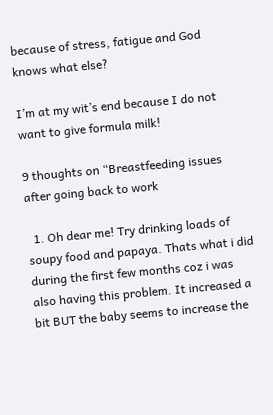because of stress, fatigue and God knows what else?

I’m at my wit’s end because I do not want to give formula milk!

9 thoughts on “Breastfeeding issues after going back to work

  1. Oh dear me! Try drinking loads of soupy food and papaya. Thats what i did during the first few months coz i was also having this problem. It increased a bit BUT the baby seems to increase the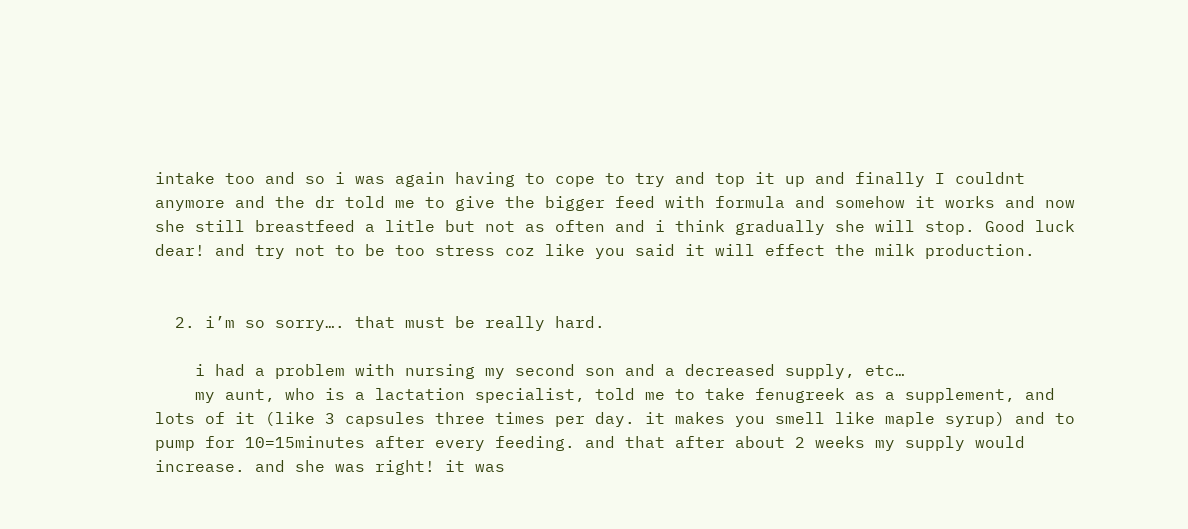intake too and so i was again having to cope to try and top it up and finally I couldnt anymore and the dr told me to give the bigger feed with formula and somehow it works and now she still breastfeed a litle but not as often and i think gradually she will stop. Good luck dear! and try not to be too stress coz like you said it will effect the milk production.


  2. i’m so sorry…. that must be really hard.

    i had a problem with nursing my second son and a decreased supply, etc…
    my aunt, who is a lactation specialist, told me to take fenugreek as a supplement, and lots of it (like 3 capsules three times per day. it makes you smell like maple syrup) and to pump for 10=15minutes after every feeding. and that after about 2 weeks my supply would increase. and she was right! it was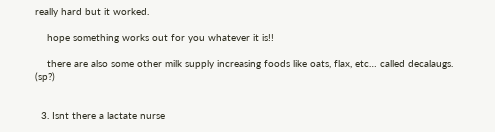really hard but it worked.

    hope something works out for you whatever it is!!

    there are also some other milk supply increasing foods like oats, flax, etc… called decalaugs. (sp?)


  3. Isnt there a lactate nurse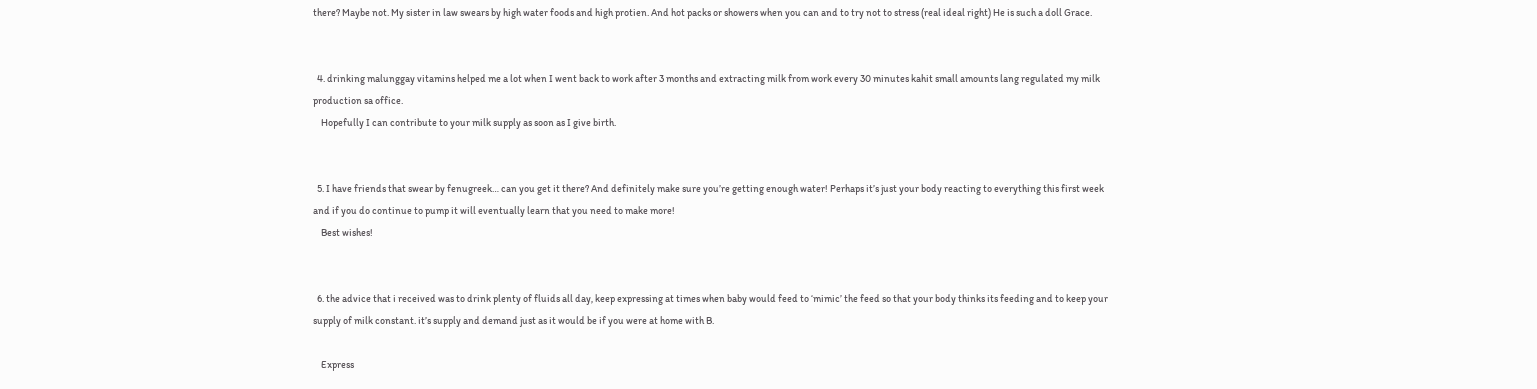there? Maybe not. My sister in law swears by high water foods and high protien. And hot packs or showers when you can and to try not to stress (real ideal right) He is such a doll Grace.


  4. drinking malunggay vitamins helped me a lot when I went back to work after 3 months and extracting milk from work every 30 minutes kahit small amounts lang regulated my milk production sa office.
    Hopefully I can contribute to your milk supply as soon as I give birth.


  5. I have friends that swear by fenugreek… can you get it there? And definitely make sure you’re getting enough water! Perhaps it’s just your body reacting to everything this first week and if you do continue to pump it will eventually learn that you need to make more!
    Best wishes!


  6. the advice that i received was to drink plenty of fluids all day, keep expressing at times when baby would feed to ‘mimic’ the feed so that your body thinks its feeding and to keep your supply of milk constant. it’s supply and demand just as it would be if you were at home with B.

    Express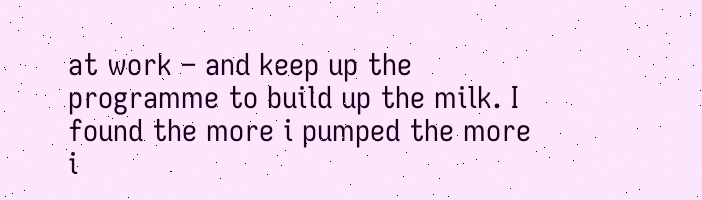at work – and keep up the programme to build up the milk. I found the more i pumped the more i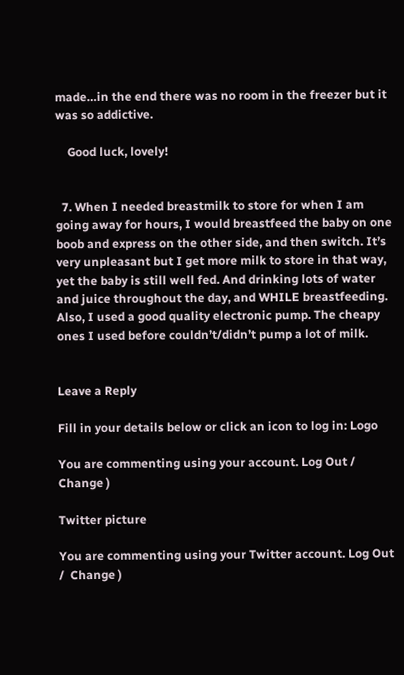made…in the end there was no room in the freezer but it was so addictive.

    Good luck, lovely!


  7. When I needed breastmilk to store for when I am going away for hours, I would breastfeed the baby on one boob and express on the other side, and then switch. It’s very unpleasant but I get more milk to store in that way, yet the baby is still well fed. And drinking lots of water and juice throughout the day, and WHILE breastfeeding. Also, I used a good quality electronic pump. The cheapy ones I used before couldn’t/didn’t pump a lot of milk.


Leave a Reply

Fill in your details below or click an icon to log in: Logo

You are commenting using your account. Log Out /  Change )

Twitter picture

You are commenting using your Twitter account. Log Out /  Change )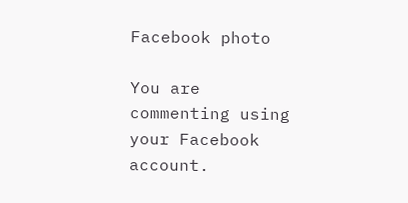Facebook photo

You are commenting using your Facebook account.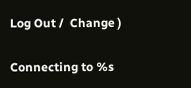Log Out /  Change )

Connecting to %s